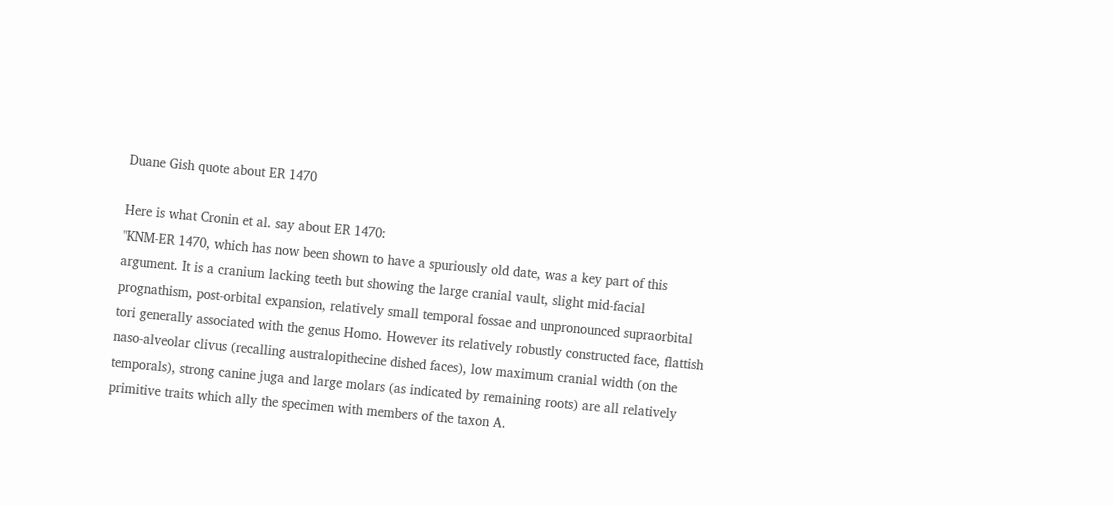Duane Gish quote about ER 1470

Here is what Cronin et al. say about ER 1470:
"KNM-ER 1470, which has now been shown to have a spuriously old date, was a key part of this argument. It is a cranium lacking teeth but showing the large cranial vault, slight mid-facial prognathism, post-orbital expansion, relatively small temporal fossae and unpronounced supraorbital tori generally associated with the genus Homo. However its relatively robustly constructed face, flattish naso-alveolar clivus (recalling australopithecine dished faces), low maximum cranial width (on the temporals), strong canine juga and large molars (as indicated by remaining roots) are all relatively primitive traits which ally the specimen with members of the taxon A.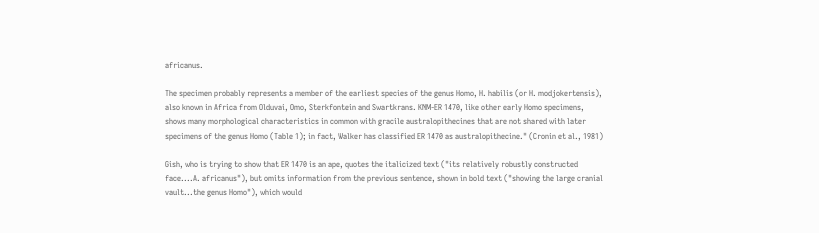africanus.

The specimen probably represents a member of the earliest species of the genus Homo, H. habilis (or H. modjokertensis), also known in Africa from Olduvai, Omo, Sterkfontein and Swartkrans. KNM-ER 1470, like other early Homo specimens, shows many morphological characteristics in common with gracile australopithecines that are not shared with later specimens of the genus Homo (Table 1); in fact, Walker has classified ER 1470 as australopithecine." (Cronin et al., 1981)

Gish, who is trying to show that ER 1470 is an ape, quotes the italicized text ("its relatively robustly constructed face....A. africanus"), but omits information from the previous sentence, shown in bold text ("showing the large cranial vault...the genus Homo"), which would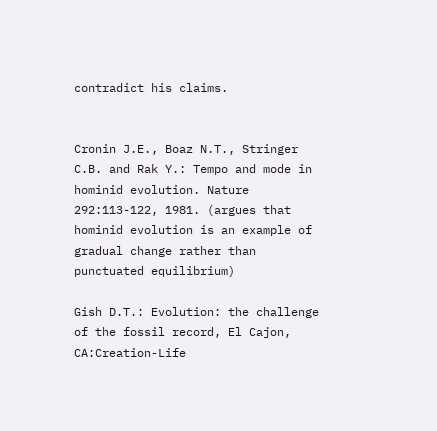contradict his claims.


Cronin J.E., Boaz N.T., Stringer C.B. and Rak Y.: Tempo and mode in hominid evolution. Nature 292:113-122, 1981. (argues that hominid evolution is an example of gradual change rather than punctuated equilibrium)

Gish D.T.: Evolution: the challenge of the fossil record, El Cajon, CA:Creation-Life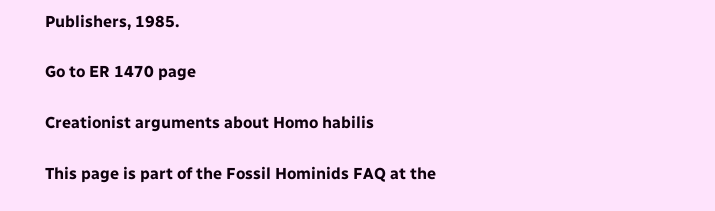Publishers, 1985.

Go to ER 1470 page

Creationist arguments about Homo habilis

This page is part of the Fossil Hominids FAQ at the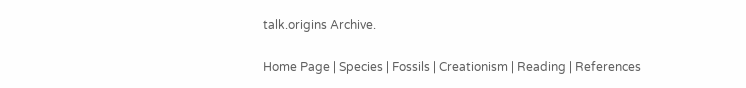talk.origins Archive.

Home Page | Species | Fossils | Creationism | Reading | References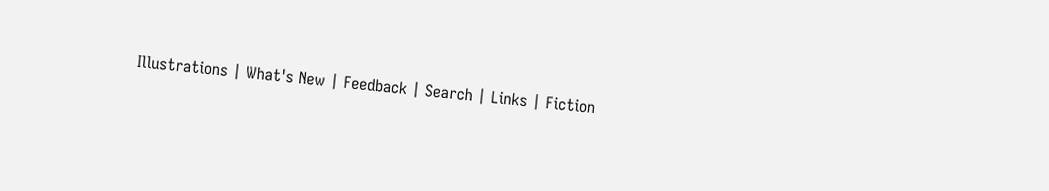Illustrations | What's New | Feedback | Search | Links | Fiction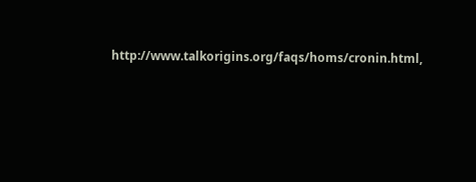http://www.talkorigins.org/faqs/homs/cronin.html,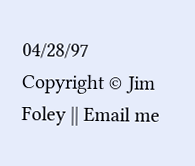04/28/97
Copyright © Jim Foley || Email me